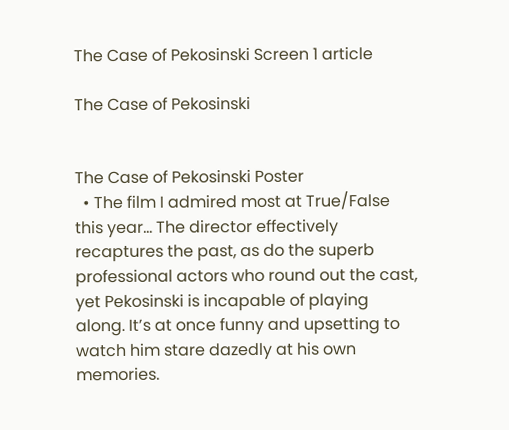The Case of Pekosinski Screen 1 article

The Case of Pekosinski


The Case of Pekosinski Poster
  • The film I admired most at True/False this year... The director effectively recaptures the past, as do the superb professional actors who round out the cast, yet Pekosinski is incapable of playing along. It’s at once funny and upsetting to watch him stare dazedly at his own memories.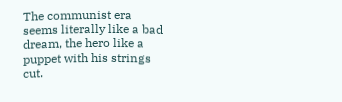The communist era seems literally like a bad dream, the hero like a puppet with his strings cut.